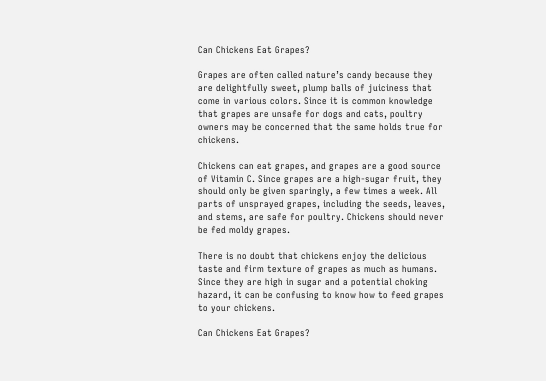Can Chickens Eat Grapes?

Grapes are often called nature’s candy because they are delightfully sweet, plump balls of juiciness that come in various colors. Since it is common knowledge that grapes are unsafe for dogs and cats, poultry owners may be concerned that the same holds true for chickens.

Chickens can eat grapes, and grapes are a good source of Vitamin C. Since grapes are a high-sugar fruit, they should only be given sparingly, a few times a week. All parts of unsprayed grapes, including the seeds, leaves, and stems, are safe for poultry. Chickens should never be fed moldy grapes.

There is no doubt that chickens enjoy the delicious taste and firm texture of grapes as much as humans. Since they are high in sugar and a potential choking hazard, it can be confusing to know how to feed grapes to your chickens.

Can Chickens Eat Grapes?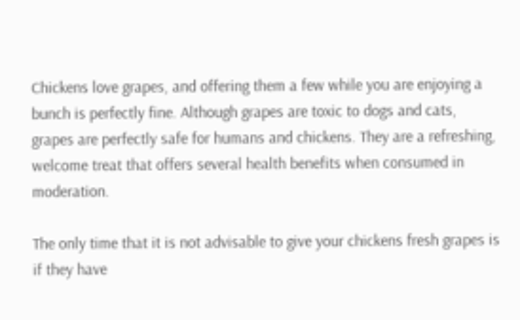Chickens love grapes, and offering them a few while you are enjoying a bunch is perfectly fine. Although grapes are toxic to dogs and cats, grapes are perfectly safe for humans and chickens. They are a refreshing, welcome treat that offers several health benefits when consumed in moderation.

The only time that it is not advisable to give your chickens fresh grapes is if they have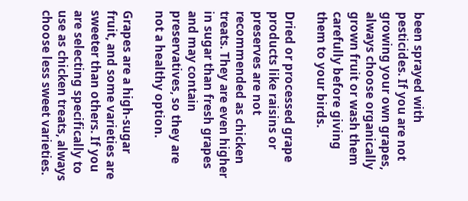been sprayed with pesticides. If you are not growing your own grapes, always choose organically grown fruit or wash them carefully before giving them to your birds.

Dried or processed grape products like raisins or preserves are not recommended as chicken treats. They are even higher in sugar than fresh grapes and may contain preservatives, so they are not a healthy option.

Grapes are a high-sugar fruit, and some varieties are sweeter than others. If you are selecting specifically to use as chicken treats, always choose less sweet varieties.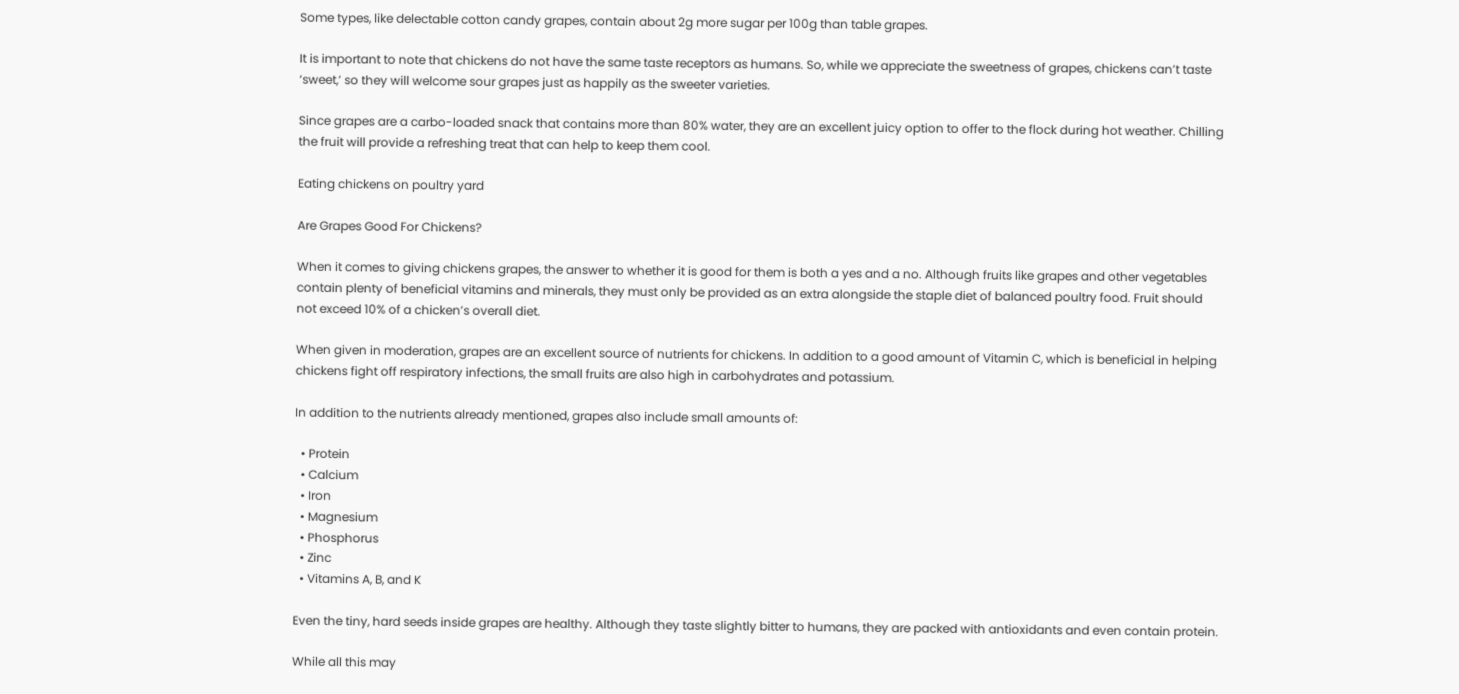Some types, like delectable cotton candy grapes, contain about 2g more sugar per 100g than table grapes.

It is important to note that chickens do not have the same taste receptors as humans. So, while we appreciate the sweetness of grapes, chickens can’t taste ‘sweet,’ so they will welcome sour grapes just as happily as the sweeter varieties.

Since grapes are a carbo-loaded snack that contains more than 80% water, they are an excellent juicy option to offer to the flock during hot weather. Chilling the fruit will provide a refreshing treat that can help to keep them cool.

Eating chickens on poultry yard

Are Grapes Good For Chickens?

When it comes to giving chickens grapes, the answer to whether it is good for them is both a yes and a no. Although fruits like grapes and other vegetables contain plenty of beneficial vitamins and minerals, they must only be provided as an extra alongside the staple diet of balanced poultry food. Fruit should not exceed 10% of a chicken’s overall diet.

When given in moderation, grapes are an excellent source of nutrients for chickens. In addition to a good amount of Vitamin C, which is beneficial in helping chickens fight off respiratory infections, the small fruits are also high in carbohydrates and potassium.

In addition to the nutrients already mentioned, grapes also include small amounts of:

  • Protein
  • Calcium
  • Iron
  • Magnesium
  • Phosphorus
  • Zinc
  • Vitamins A, B, and K

Even the tiny, hard seeds inside grapes are healthy. Although they taste slightly bitter to humans, they are packed with antioxidants and even contain protein.

While all this may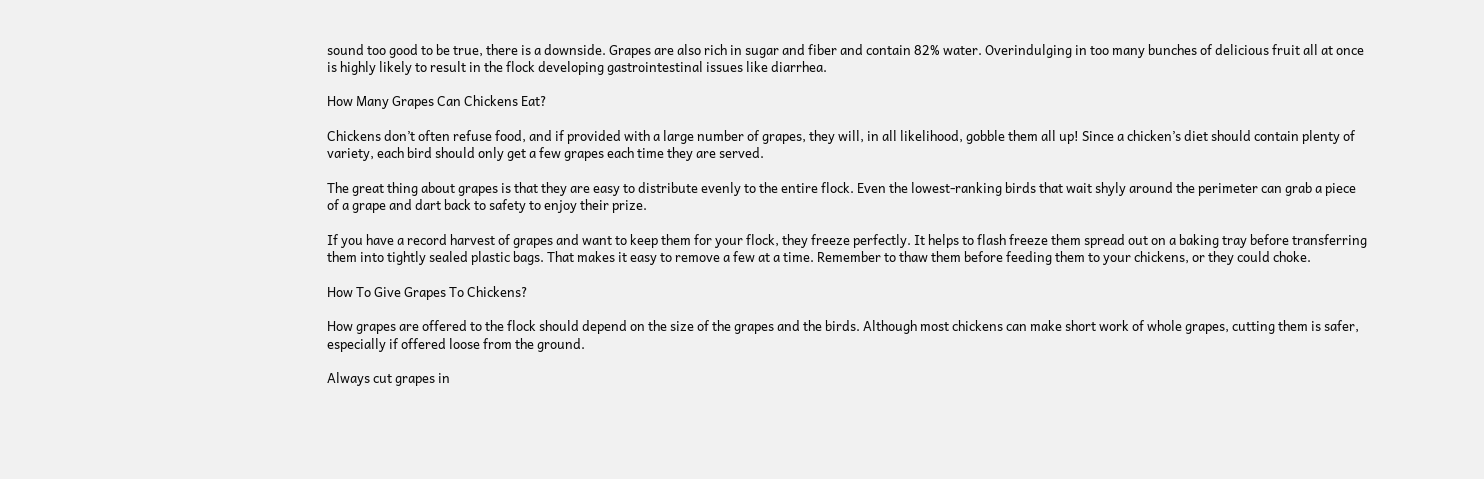sound too good to be true, there is a downside. Grapes are also rich in sugar and fiber and contain 82% water. Overindulging in too many bunches of delicious fruit all at once is highly likely to result in the flock developing gastrointestinal issues like diarrhea.

How Many Grapes Can Chickens Eat?

Chickens don’t often refuse food, and if provided with a large number of grapes, they will, in all likelihood, gobble them all up! Since a chicken’s diet should contain plenty of variety, each bird should only get a few grapes each time they are served.

The great thing about grapes is that they are easy to distribute evenly to the entire flock. Even the lowest-ranking birds that wait shyly around the perimeter can grab a piece of a grape and dart back to safety to enjoy their prize.

If you have a record harvest of grapes and want to keep them for your flock, they freeze perfectly. It helps to flash freeze them spread out on a baking tray before transferring them into tightly sealed plastic bags. That makes it easy to remove a few at a time. Remember to thaw them before feeding them to your chickens, or they could choke.

How To Give Grapes To Chickens?

How grapes are offered to the flock should depend on the size of the grapes and the birds. Although most chickens can make short work of whole grapes, cutting them is safer, especially if offered loose from the ground.

Always cut grapes in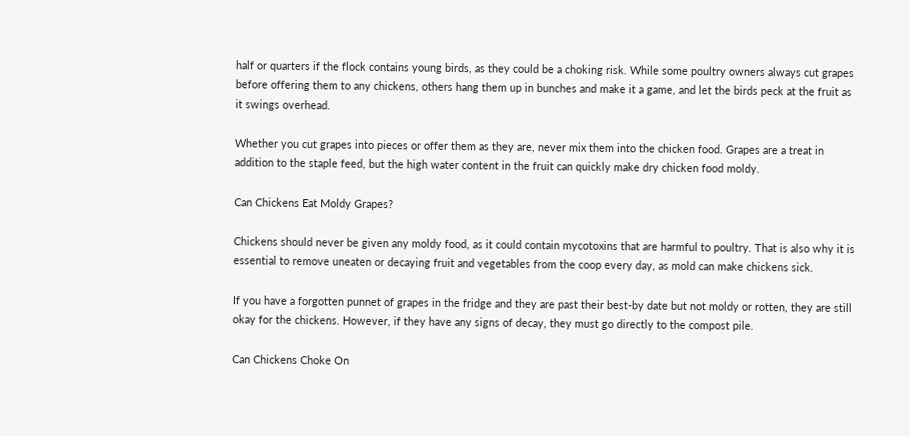half or quarters if the flock contains young birds, as they could be a choking risk. While some poultry owners always cut grapes before offering them to any chickens, others hang them up in bunches and make it a game, and let the birds peck at the fruit as it swings overhead.

Whether you cut grapes into pieces or offer them as they are, never mix them into the chicken food. Grapes are a treat in addition to the staple feed, but the high water content in the fruit can quickly make dry chicken food moldy.

Can Chickens Eat Moldy Grapes?

Chickens should never be given any moldy food, as it could contain mycotoxins that are harmful to poultry. That is also why it is essential to remove uneaten or decaying fruit and vegetables from the coop every day, as mold can make chickens sick.

If you have a forgotten punnet of grapes in the fridge and they are past their best-by date but not moldy or rotten, they are still okay for the chickens. However, if they have any signs of decay, they must go directly to the compost pile.

Can Chickens Choke On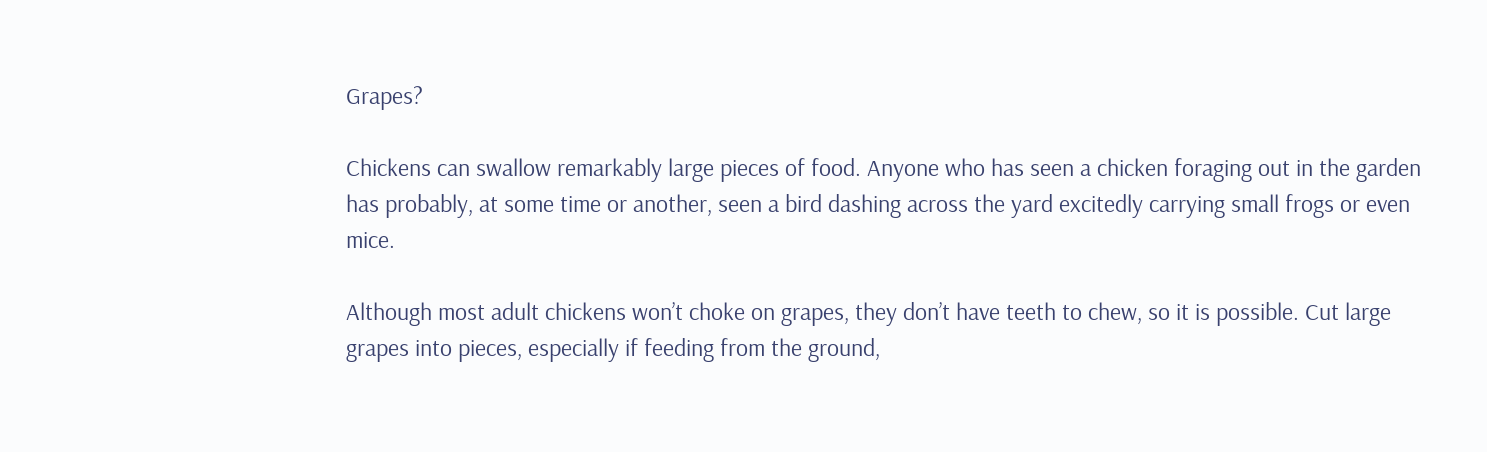Grapes?

Chickens can swallow remarkably large pieces of food. Anyone who has seen a chicken foraging out in the garden has probably, at some time or another, seen a bird dashing across the yard excitedly carrying small frogs or even mice.

Although most adult chickens won’t choke on grapes, they don’t have teeth to chew, so it is possible. Cut large grapes into pieces, especially if feeding from the ground,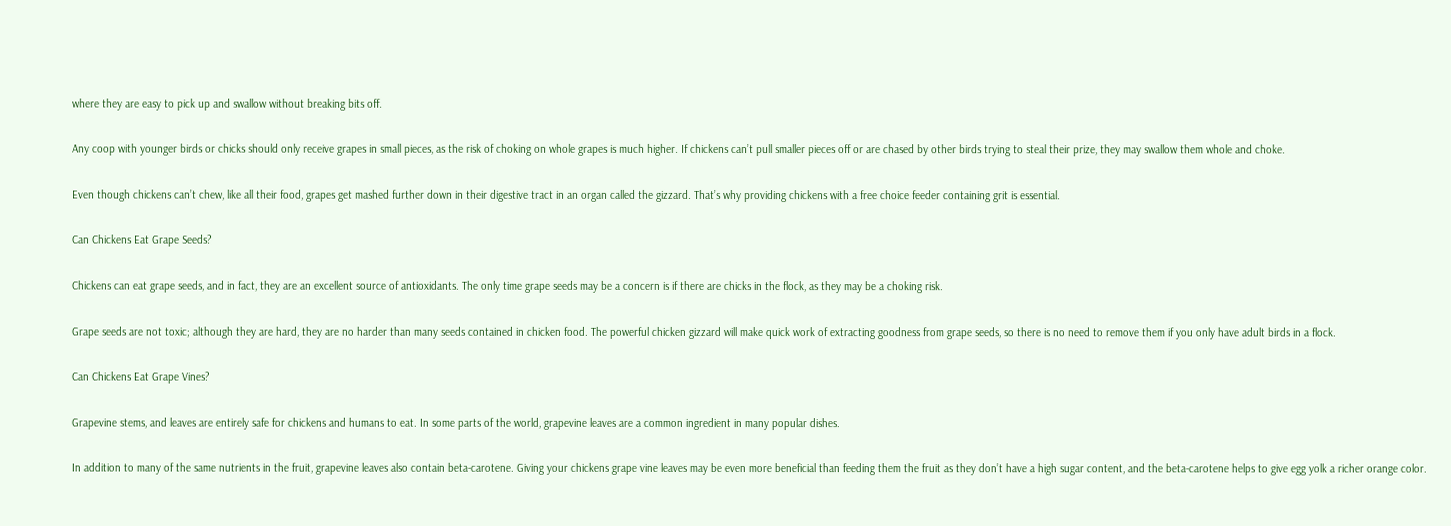where they are easy to pick up and swallow without breaking bits off.

Any coop with younger birds or chicks should only receive grapes in small pieces, as the risk of choking on whole grapes is much higher. If chickens can’t pull smaller pieces off or are chased by other birds trying to steal their prize, they may swallow them whole and choke.

Even though chickens can’t chew, like all their food, grapes get mashed further down in their digestive tract in an organ called the gizzard. That’s why providing chickens with a free choice feeder containing grit is essential.

Can Chickens Eat Grape Seeds?

Chickens can eat grape seeds, and in fact, they are an excellent source of antioxidants. The only time grape seeds may be a concern is if there are chicks in the flock, as they may be a choking risk.

Grape seeds are not toxic; although they are hard, they are no harder than many seeds contained in chicken food. The powerful chicken gizzard will make quick work of extracting goodness from grape seeds, so there is no need to remove them if you only have adult birds in a flock.

Can Chickens Eat Grape Vines?

Grapevine stems, and leaves are entirely safe for chickens and humans to eat. In some parts of the world, grapevine leaves are a common ingredient in many popular dishes.

In addition to many of the same nutrients in the fruit, grapevine leaves also contain beta-carotene. Giving your chickens grape vine leaves may be even more beneficial than feeding them the fruit as they don’t have a high sugar content, and the beta-carotene helps to give egg yolk a richer orange color.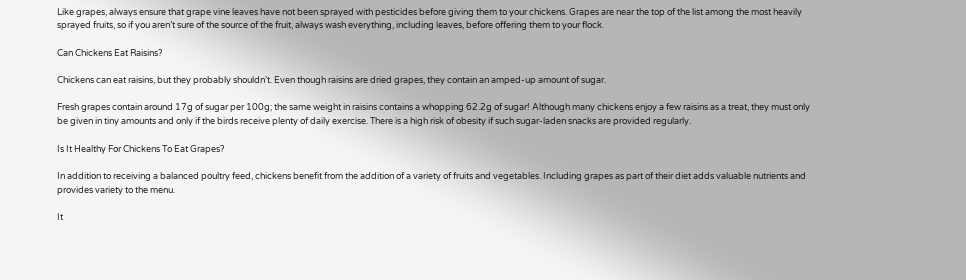Like grapes, always ensure that grape vine leaves have not been sprayed with pesticides before giving them to your chickens. Grapes are near the top of the list among the most heavily sprayed fruits, so if you aren’t sure of the source of the fruit, always wash everything, including leaves, before offering them to your flock.

Can Chickens Eat Raisins?

Chickens can eat raisins, but they probably shouldn’t. Even though raisins are dried grapes, they contain an amped-up amount of sugar.

Fresh grapes contain around 17g of sugar per 100g; the same weight in raisins contains a whopping 62.2g of sugar! Although many chickens enjoy a few raisins as a treat, they must only be given in tiny amounts and only if the birds receive plenty of daily exercise. There is a high risk of obesity if such sugar-laden snacks are provided regularly.

Is It Healthy For Chickens To Eat Grapes?

In addition to receiving a balanced poultry feed, chickens benefit from the addition of a variety of fruits and vegetables. Including grapes as part of their diet adds valuable nutrients and provides variety to the menu.

It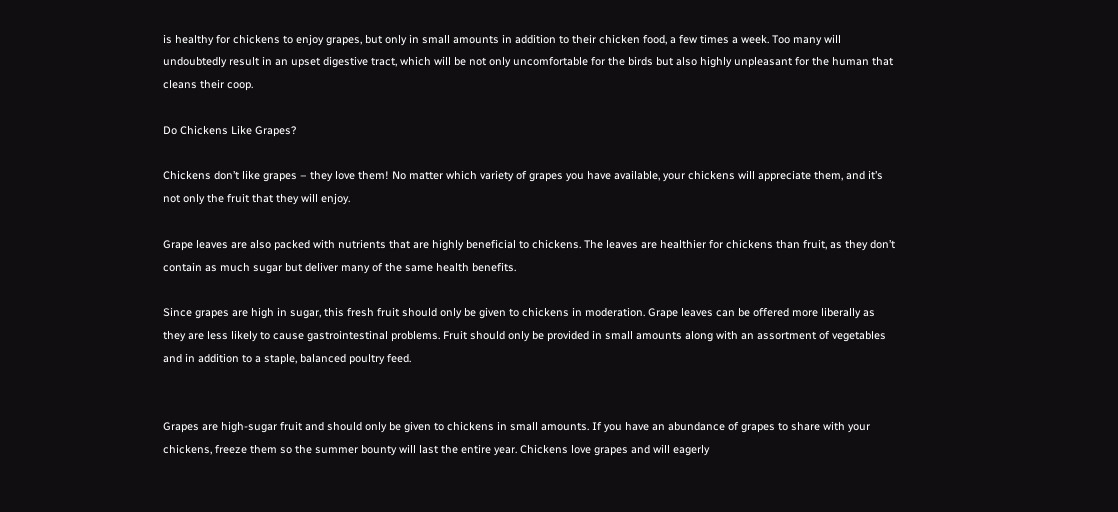is healthy for chickens to enjoy grapes, but only in small amounts in addition to their chicken food, a few times a week. Too many will undoubtedly result in an upset digestive tract, which will be not only uncomfortable for the birds but also highly unpleasant for the human that cleans their coop.

Do Chickens Like Grapes?

Chickens don’t like grapes – they love them! No matter which variety of grapes you have available, your chickens will appreciate them, and it’s not only the fruit that they will enjoy.

Grape leaves are also packed with nutrients that are highly beneficial to chickens. The leaves are healthier for chickens than fruit, as they don’t contain as much sugar but deliver many of the same health benefits.

Since grapes are high in sugar, this fresh fruit should only be given to chickens in moderation. Grape leaves can be offered more liberally as they are less likely to cause gastrointestinal problems. Fruit should only be provided in small amounts along with an assortment of vegetables and in addition to a staple, balanced poultry feed.


Grapes are high-sugar fruit and should only be given to chickens in small amounts. If you have an abundance of grapes to share with your chickens, freeze them so the summer bounty will last the entire year. Chickens love grapes and will eagerly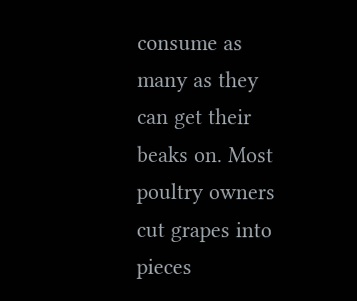consume as many as they can get their beaks on. Most poultry owners cut grapes into pieces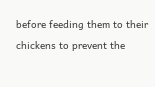before feeding them to their chickens to prevent the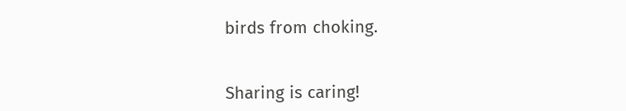birds from choking.


Sharing is caring!